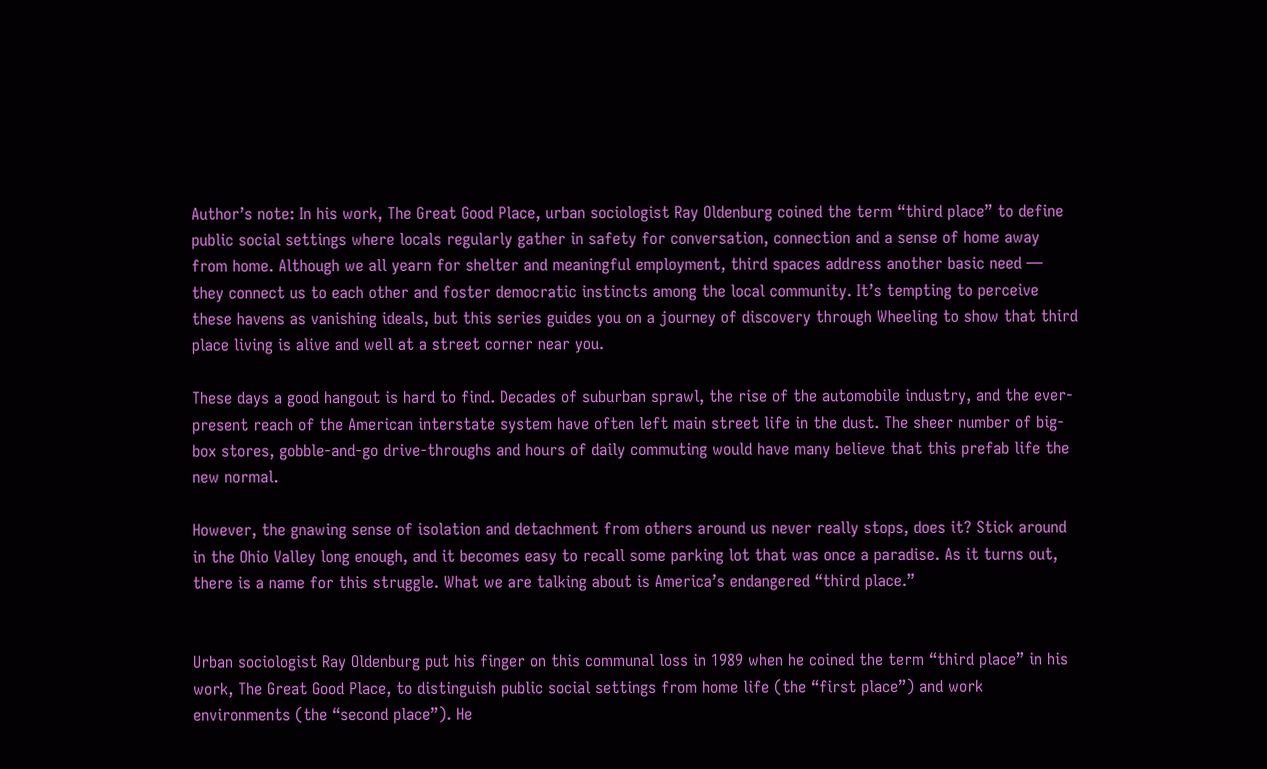Author’s note: In his work, The Great Good Place, urban sociologist Ray Oldenburg coined the term “third place” to define public social settings where locals regularly gather in safety for conversation, connection and a sense of home away from home. Although we all yearn for shelter and meaningful employment, third spaces address another basic need — they connect us to each other and foster democratic instincts among the local community. It’s tempting to perceive these havens as vanishing ideals, but this series guides you on a journey of discovery through Wheeling to show that third place living is alive and well at a street corner near you.

These days a good hangout is hard to find. Decades of suburban sprawl, the rise of the automobile industry, and the ever-present reach of the American interstate system have often left main street life in the dust. The sheer number of big-box stores, gobble-and-go drive-throughs and hours of daily commuting would have many believe that this prefab life the new normal.

However, the gnawing sense of isolation and detachment from others around us never really stops, does it? Stick around in the Ohio Valley long enough, and it becomes easy to recall some parking lot that was once a paradise. As it turns out, there is a name for this struggle. What we are talking about is America’s endangered “third place.”


Urban sociologist Ray Oldenburg put his finger on this communal loss in 1989 when he coined the term “third place” in his work, The Great Good Place, to distinguish public social settings from home life (the “first place”) and work environments (the “second place”). He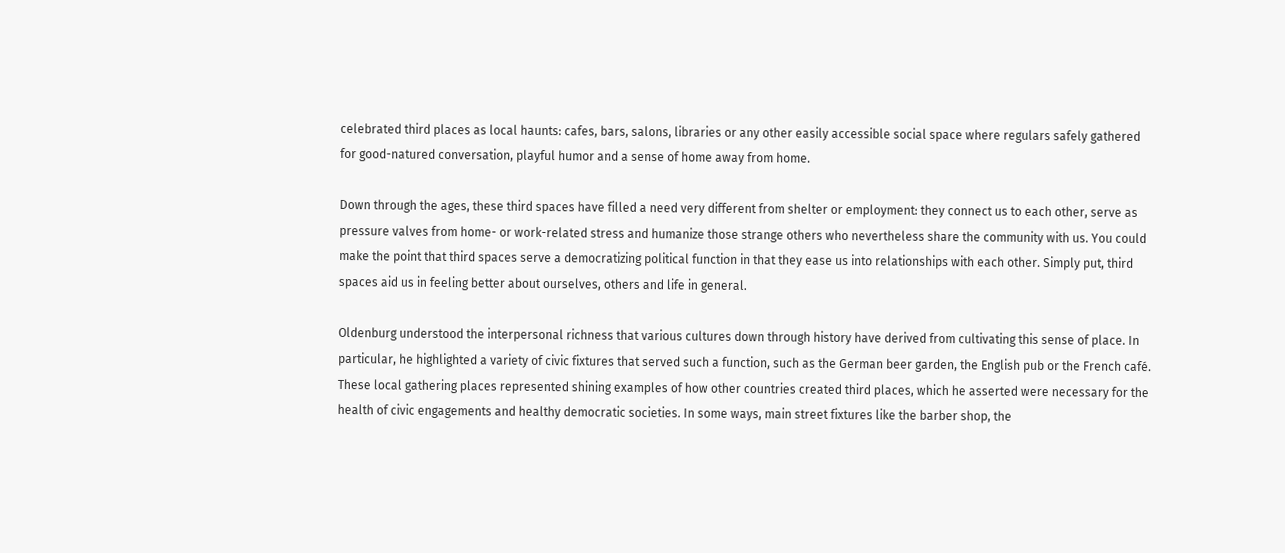celebrated third places as local haunts: cafes, bars, salons, libraries or any other easily accessible social space where regulars safely gathered for good-natured conversation, playful humor and a sense of home away from home.

Down through the ages, these third spaces have filled a need very different from shelter or employment: they connect us to each other, serve as pressure valves from home- or work-related stress and humanize those strange others who nevertheless share the community with us. You could make the point that third spaces serve a democratizing political function in that they ease us into relationships with each other. Simply put, third spaces aid us in feeling better about ourselves, others and life in general.

Oldenburg understood the interpersonal richness that various cultures down through history have derived from cultivating this sense of place. In particular, he highlighted a variety of civic fixtures that served such a function, such as the German beer garden, the English pub or the French café. These local gathering places represented shining examples of how other countries created third places, which he asserted were necessary for the health of civic engagements and healthy democratic societies. In some ways, main street fixtures like the barber shop, the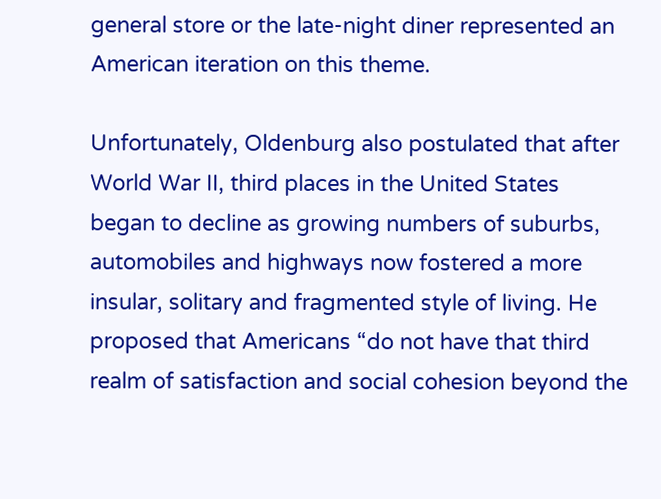general store or the late-night diner represented an American iteration on this theme.

Unfortunately, Oldenburg also postulated that after World War II, third places in the United States began to decline as growing numbers of suburbs, automobiles and highways now fostered a more insular, solitary and fragmented style of living. He proposed that Americans “do not have that third realm of satisfaction and social cohesion beyond the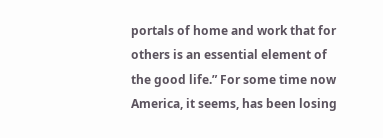portals of home and work that for others is an essential element of the good life.” For some time now America, it seems, has been losing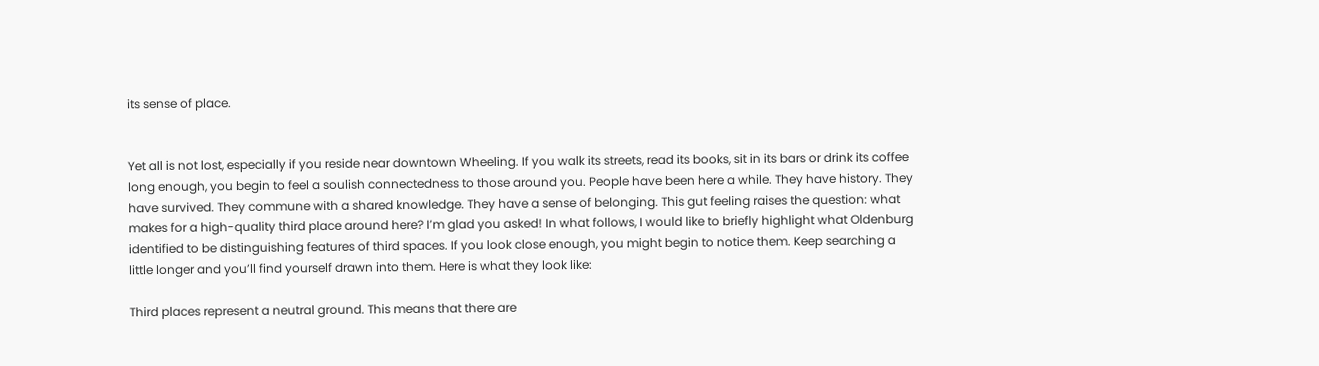its sense of place.


Yet all is not lost, especially if you reside near downtown Wheeling. If you walk its streets, read its books, sit in its bars or drink its coffee long enough, you begin to feel a soulish connectedness to those around you. People have been here a while. They have history. They have survived. They commune with a shared knowledge. They have a sense of belonging. This gut feeling raises the question: what makes for a high-quality third place around here? I’m glad you asked! In what follows, I would like to briefly highlight what Oldenburg identified to be distinguishing features of third spaces. If you look close enough, you might begin to notice them. Keep searching a little longer and you’ll find yourself drawn into them. Here is what they look like:

Third places represent a neutral ground. This means that there are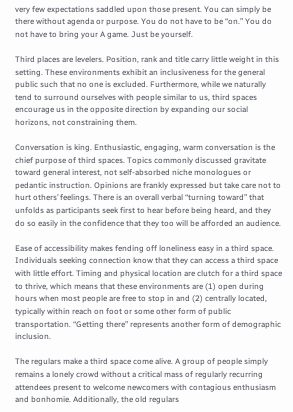very few expectations saddled upon those present. You can simply be there without agenda or purpose. You do not have to be “on.” You do not have to bring your A game. Just be yourself.

Third places are levelers. Position, rank and title carry little weight in this setting. These environments exhibit an inclusiveness for the general public such that no one is excluded. Furthermore, while we naturally tend to surround ourselves with people similar to us, third spaces encourage us in the opposite direction by expanding our social horizons, not constraining them.

Conversation is king. Enthusiastic, engaging, warm conversation is the chief purpose of third spaces. Topics commonly discussed gravitate toward general interest, not self-absorbed niche monologues or pedantic instruction. Opinions are frankly expressed but take care not to hurt others’ feelings. There is an overall verbal “turning toward” that unfolds as participants seek first to hear before being heard, and they do so easily in the confidence that they too will be afforded an audience.

Ease of accessibility makes fending off loneliness easy in a third space. Individuals seeking connection know that they can access a third space with little effort. Timing and physical location are clutch for a third space to thrive, which means that these environments are (1) open during hours when most people are free to stop in and (2) centrally located, typically within reach on foot or some other form of public transportation. “Getting there” represents another form of demographic inclusion.

The regulars make a third space come alive. A group of people simply remains a lonely crowd without a critical mass of regularly recurring attendees present to welcome newcomers with contagious enthusiasm and bonhomie. Additionally, the old regulars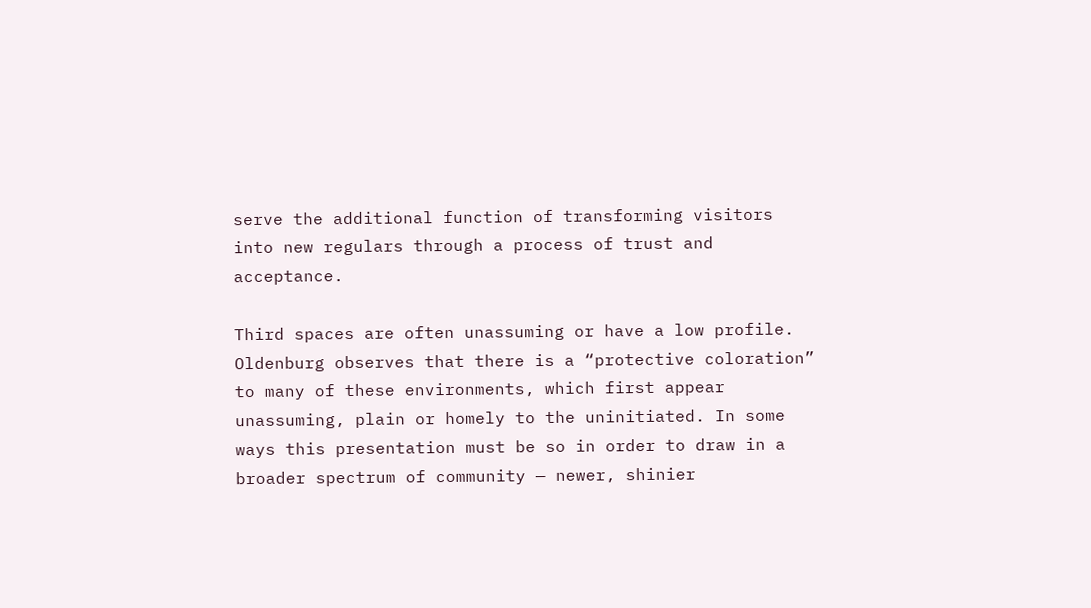serve the additional function of transforming visitors into new regulars through a process of trust and acceptance.

Third spaces are often unassuming or have a low profile. Oldenburg observes that there is a “protective coloration” to many of these environments, which first appear unassuming, plain or homely to the uninitiated. In some ways this presentation must be so in order to draw in a broader spectrum of community — newer, shinier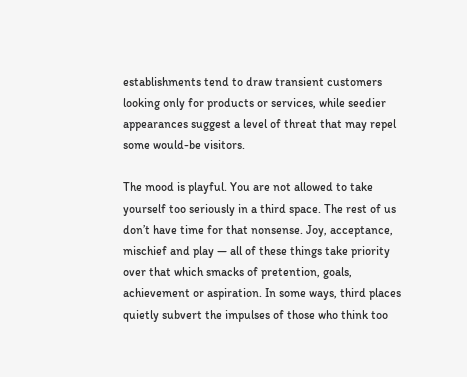establishments tend to draw transient customers looking only for products or services, while seedier appearances suggest a level of threat that may repel some would-be visitors.

The mood is playful. You are not allowed to take yourself too seriously in a third space. The rest of us don’t have time for that nonsense. Joy, acceptance, mischief and play — all of these things take priority over that which smacks of pretention, goals, achievement or aspiration. In some ways, third places quietly subvert the impulses of those who think too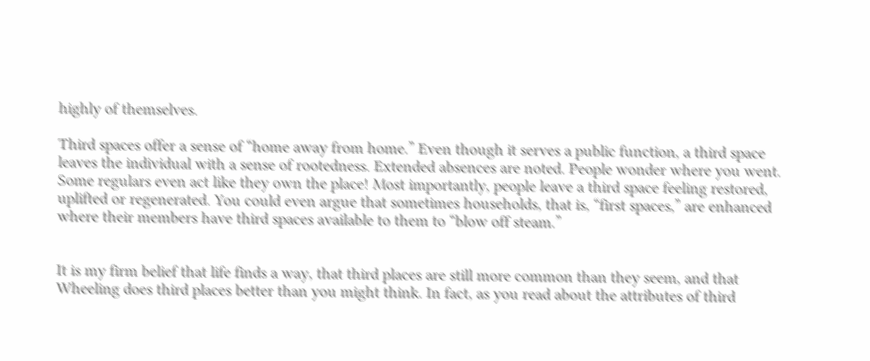highly of themselves.

Third spaces offer a sense of “home away from home.” Even though it serves a public function, a third space leaves the individual with a sense of rootedness. Extended absences are noted. People wonder where you went. Some regulars even act like they own the place! Most importantly, people leave a third space feeling restored, uplifted or regenerated. You could even argue that sometimes households, that is, “first spaces,” are enhanced where their members have third spaces available to them to “blow off steam.”


It is my firm belief that life finds a way, that third places are still more common than they seem, and that Wheeling does third places better than you might think. In fact, as you read about the attributes of third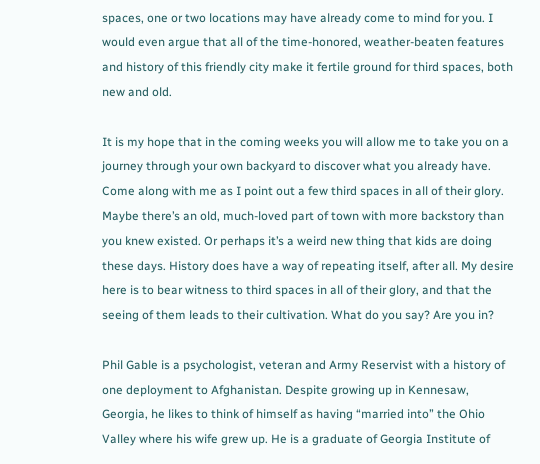spaces, one or two locations may have already come to mind for you. I would even argue that all of the time-honored, weather-beaten features and history of this friendly city make it fertile ground for third spaces, both new and old.

It is my hope that in the coming weeks you will allow me to take you on a journey through your own backyard to discover what you already have. Come along with me as I point out a few third spaces in all of their glory. Maybe there’s an old, much-loved part of town with more backstory than you knew existed. Or perhaps it’s a weird new thing that kids are doing these days. History does have a way of repeating itself, after all. My desire here is to bear witness to third spaces in all of their glory, and that the seeing of them leads to their cultivation. What do you say? Are you in?

Phil Gable is a psychologist, veteran and Army Reservist with a history of one deployment to Afghanistan. Despite growing up in Kennesaw, Georgia, he likes to think of himself as having “married into” the Ohio Valley where his wife grew up. He is a graduate of Georgia Institute of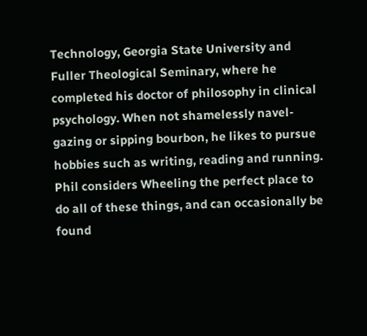Technology, Georgia State University and Fuller Theological Seminary, where he completed his doctor of philosophy in clinical psychology. When not shamelessly navel-gazing or sipping bourbon, he likes to pursue hobbies such as writing, reading and running. Phil considers Wheeling the perfect place to do all of these things, and can occasionally be found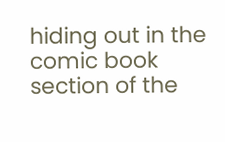hiding out in the comic book section of the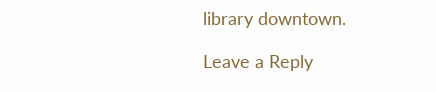library downtown.

Leave a Reply